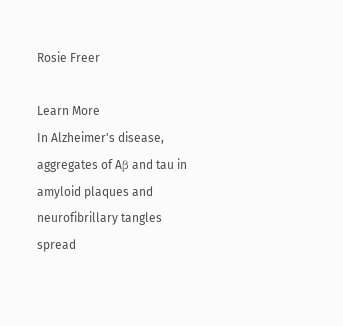Rosie Freer

Learn More
In Alzheimer's disease, aggregates of Aβ and tau in amyloid plaques and neurofibrillary tangles spread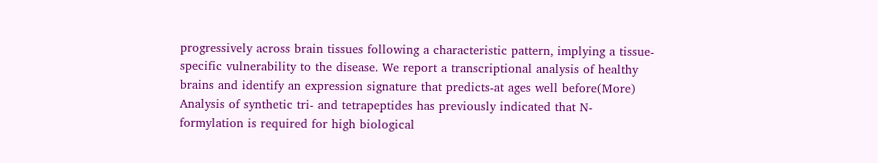progressively across brain tissues following a characteristic pattern, implying a tissue-specific vulnerability to the disease. We report a transcriptional analysis of healthy brains and identify an expression signature that predicts-at ages well before(More)
Analysis of synthetic tri- and tetrapeptides has previously indicated that N-formylation is required for high biological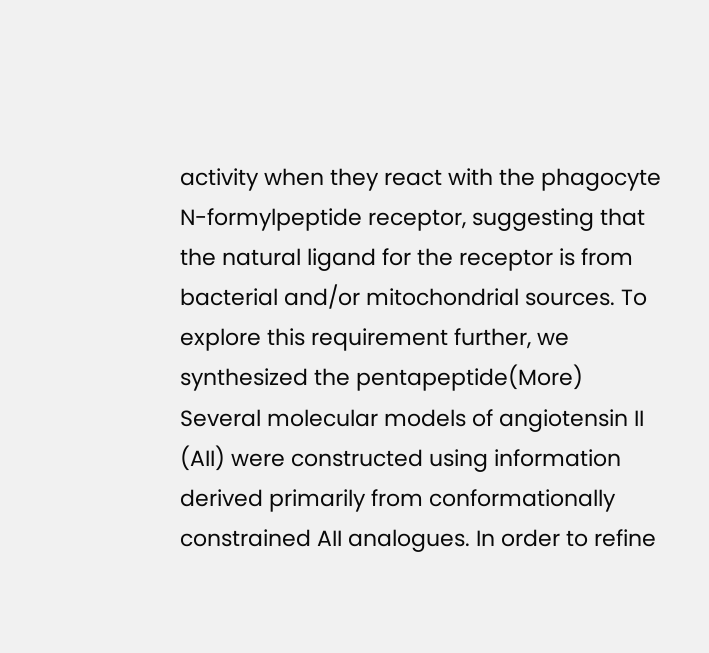activity when they react with the phagocyte N-formylpeptide receptor, suggesting that the natural ligand for the receptor is from bacterial and/or mitochondrial sources. To explore this requirement further, we synthesized the pentapeptide(More)
Several molecular models of angiotensin II (AII) were constructed using information derived primarily from conformationally constrained AII analogues. In order to refine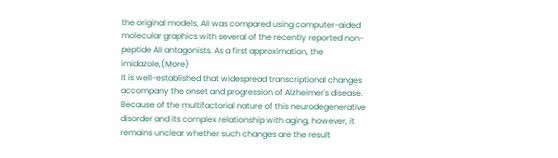the original models, AII was compared using computer-aided molecular graphics with several of the recently reported non-peptide AII antagonists. As a first approximation, the imidazole,(More)
It is well-established that widespread transcriptional changes accompany the onset and progression of Alzheimer's disease. Because of the multifactorial nature of this neurodegenerative disorder and its complex relationship with aging, however, it remains unclear whether such changes are the result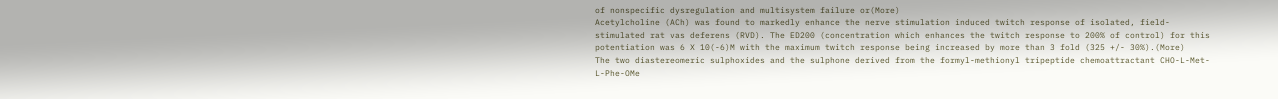of nonspecific dysregulation and multisystem failure or(More)
Acetylcholine (ACh) was found to markedly enhance the nerve stimulation induced twitch response of isolated, field-stimulated rat vas deferens (RVD). The ED200 (concentration which enhances the twitch response to 200% of control) for this potentiation was 6 X 10(-6)M with the maximum twitch response being increased by more than 3 fold (325 +/- 30%).(More)
The two diastereomeric sulphoxides and the sulphone derived from the formyl-methionyl tripeptide chemoattractant CHO-L-Met-L-Phe-OMe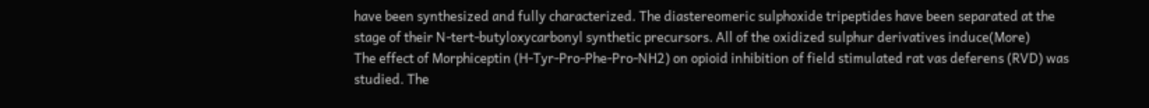have been synthesized and fully characterized. The diastereomeric sulphoxide tripeptides have been separated at the stage of their N-tert-butyloxycarbonyl synthetic precursors. All of the oxidized sulphur derivatives induce(More)
The effect of Morphiceptin (H-Tyr-Pro-Phe-Pro-NH2) on opioid inhibition of field stimulated rat vas deferens (RVD) was studied. The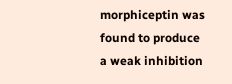morphiceptin was found to produce a weak inhibition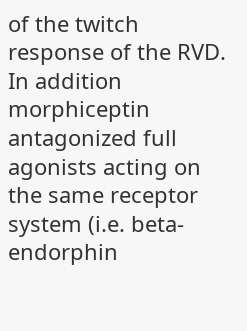of the twitch response of the RVD. In addition morphiceptin antagonized full agonists acting on the same receptor system (i.e. beta-endorphin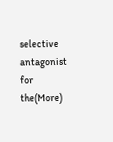selective antagonist for the(More)